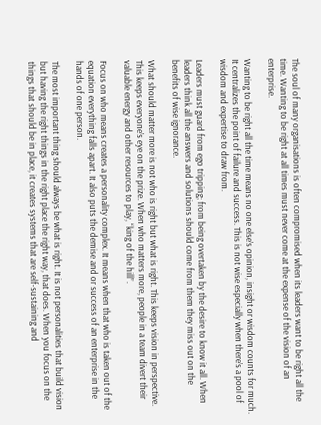The soul of many organisations is often compromised when its leaders want to be right all the time. Wanting to be right at all times must never come at the expense of the vision of an enterprise.

Wanting to be right all the time means no one else’s opinion, insight or wisdom counts for much. It centralizes the point of failure and success. This is not wise especially when there’s a pool of wisdom and expertise to draw from.

Leaders must guard from ego tripping; from being overtaken by the desire to know it all. When leaders think all the answers and solutions should come from them they miss out on the benefits of wise ignorance.

What should matter more is not who is right but what is right. This keeps vision in perspective. This keeps everyone’s eye on the prize. When who matters more, people in a team divert their valuable energy and other resources to play, “king of the hill”.

Focus on who means creates a personality complex. It means when that who is taken out of the equation everything falls apart. It also puts the demise and or success of an enterprise in the hands of one person.

The most important thing should always be what is right. It is not personalities that build vision but having the right things in the right place the right way, that does. When you focus on the things that should be in place, it creates systems that are self-sustaining and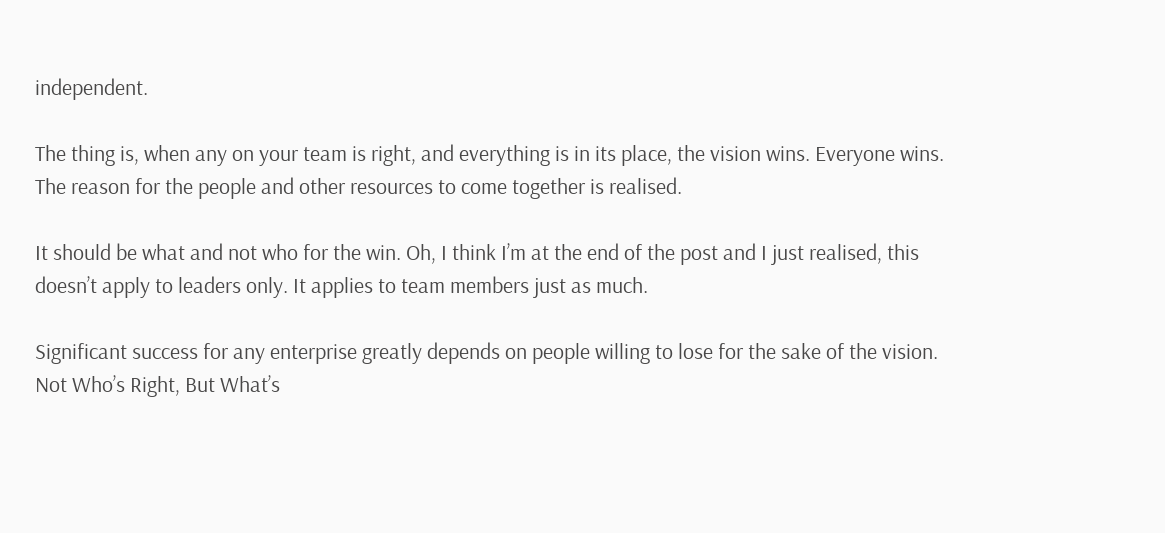independent.

The thing is, when any on your team is right, and everything is in its place, the vision wins. Everyone wins. The reason for the people and other resources to come together is realised.

It should be what and not who for the win. Oh, I think I’m at the end of the post and I just realised, this doesn’t apply to leaders only. It applies to team members just as much.

Significant success for any enterprise greatly depends on people willing to lose for the sake of the vision. Not Who’s Right, But What’s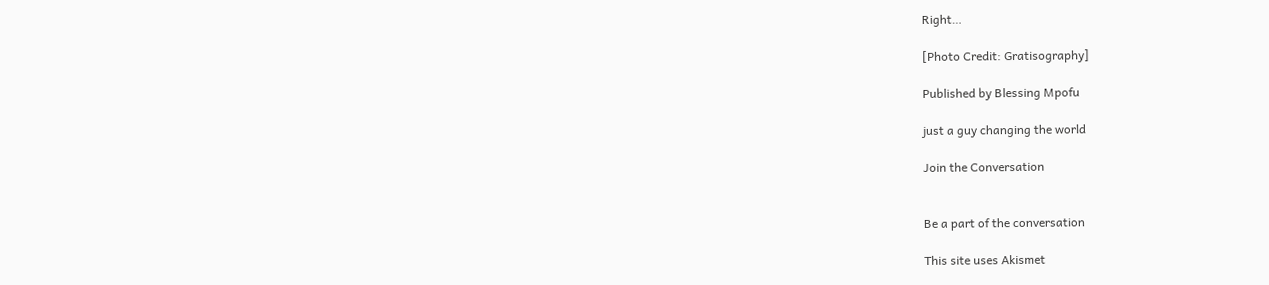Right…

[Photo Credit: Gratisography]

Published by Blessing Mpofu

just a guy changing the world

Join the Conversation


Be a part of the conversation

This site uses Akismet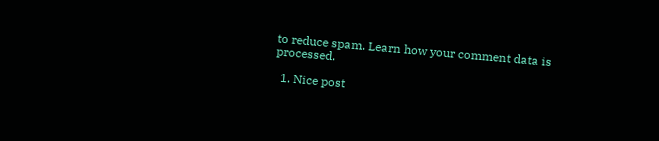to reduce spam. Learn how your comment data is processed.

  1. Nice post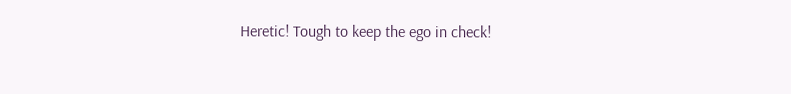Heretic! Tough to keep the ego in check!